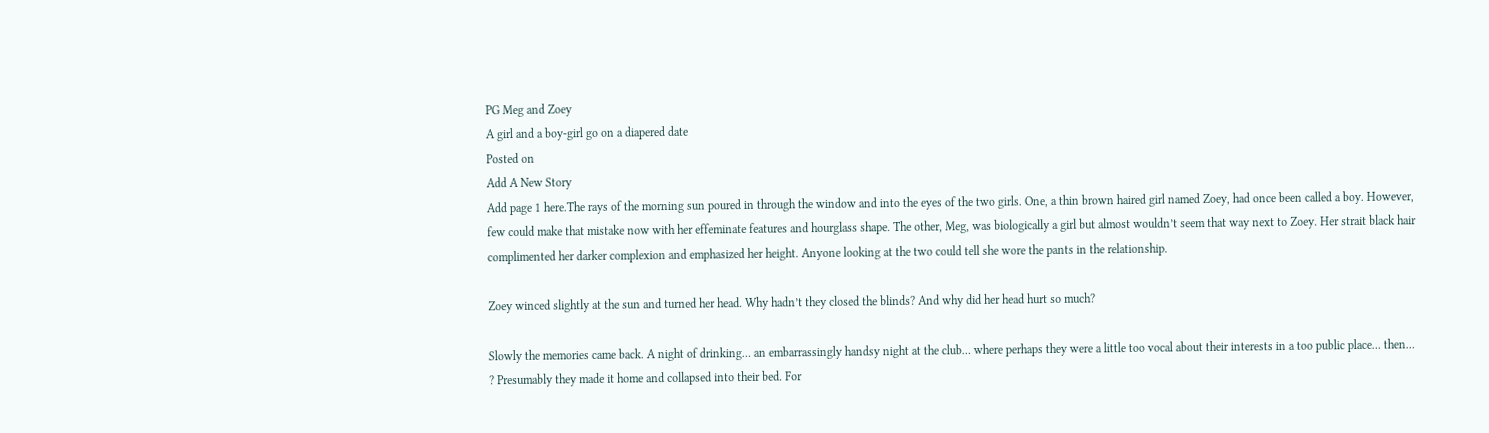PG Meg and Zoey
A girl and a boy-girl go on a diapered date
Posted on
Add A New Story
Add page 1 here.The rays of the morning sun poured in through the window and into the eyes of the two girls. One, a thin brown haired girl named Zoey, had once been called a boy. However, few could make that mistake now with her effeminate features and hourglass shape. The other, Meg, was biologically a girl but almost wouldn’t seem that way next to Zoey. Her strait black hair complimented her darker complexion and emphasized her height. Anyone looking at the two could tell she wore the pants in the relationship.

Zoey winced slightly at the sun and turned her head. Why hadn’t they closed the blinds? And why did her head hurt so much?

Slowly the memories came back. A night of drinking… an embarrassingly handsy night at the club… where perhaps they were a little too vocal about their interests in a too public place… then… ? Presumably they made it home and collapsed into their bed. For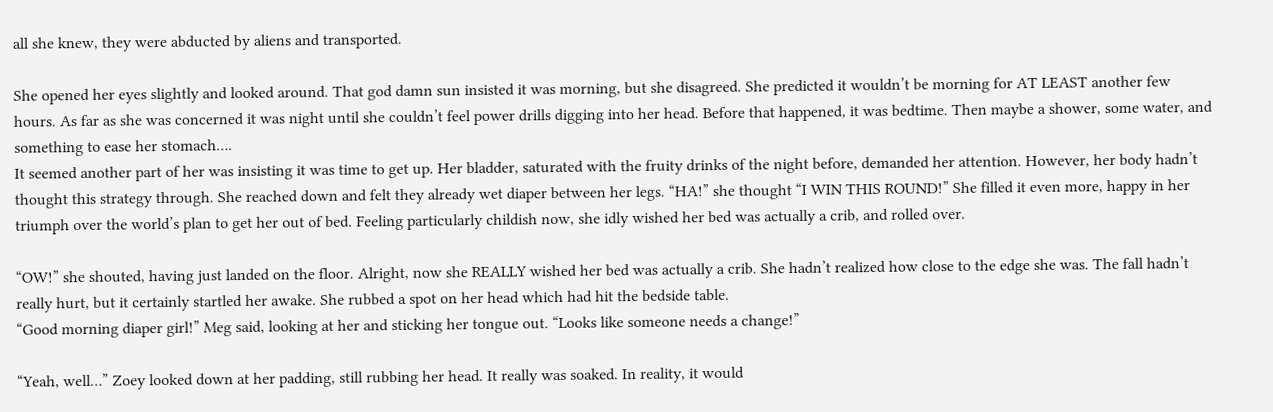all she knew, they were abducted by aliens and transported.

She opened her eyes slightly and looked around. That god damn sun insisted it was morning, but she disagreed. She predicted it wouldn’t be morning for AT LEAST another few hours. As far as she was concerned it was night until she couldn’t feel power drills digging into her head. Before that happened, it was bedtime. Then maybe a shower, some water, and something to ease her stomach….
It seemed another part of her was insisting it was time to get up. Her bladder, saturated with the fruity drinks of the night before, demanded her attention. However, her body hadn’t thought this strategy through. She reached down and felt they already wet diaper between her legs. “HA!” she thought “I WIN THIS ROUND!” She filled it even more, happy in her triumph over the world’s plan to get her out of bed. Feeling particularly childish now, she idly wished her bed was actually a crib, and rolled over.

“OW!” she shouted, having just landed on the floor. Alright, now she REALLY wished her bed was actually a crib. She hadn’t realized how close to the edge she was. The fall hadn’t really hurt, but it certainly startled her awake. She rubbed a spot on her head which had hit the bedside table.
“Good morning diaper girl!” Meg said, looking at her and sticking her tongue out. “Looks like someone needs a change!”

“Yeah, well…” Zoey looked down at her padding, still rubbing her head. It really was soaked. In reality, it would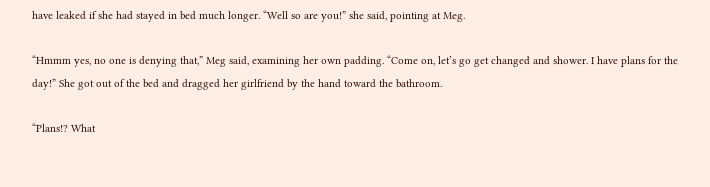have leaked if she had stayed in bed much longer. “Well so are you!” she said, pointing at Meg.

“Hmmm yes, no one is denying that,” Meg said, examining her own padding. “Come on, let’s go get changed and shower. I have plans for the day!” She got out of the bed and dragged her girlfriend by the hand toward the bathroom.

“Plans!? What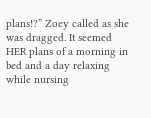plans!?” Zoey called as she was dragged. It seemed HER plans of a morning in bed and a day relaxing while nursing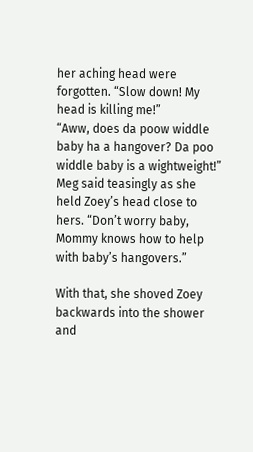her aching head were forgotten. “Slow down! My head is killing me!”
“Aww, does da poow widdle baby ha a hangover? Da poo widdle baby is a wightweight!” Meg said teasingly as she held Zoey’s head close to hers. “Don’t worry baby, Mommy knows how to help with baby’s hangovers.”

With that, she shoved Zoey backwards into the shower and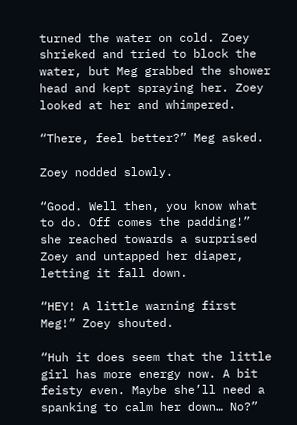turned the water on cold. Zoey shrieked and tried to block the water, but Meg grabbed the shower head and kept spraying her. Zoey looked at her and whimpered.

“There, feel better?” Meg asked.

Zoey nodded slowly.

“Good. Well then, you know what to do. Off comes the padding!” she reached towards a surprised Zoey and untapped her diaper, letting it fall down.

“HEY! A little warning first Meg!” Zoey shouted.

“Huh it does seem that the little girl has more energy now. A bit feisty even. Maybe she’ll need a spanking to calm her down… No?”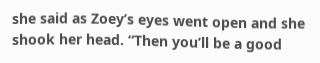she said as Zoey’s eyes went open and she shook her head. “Then you’ll be a good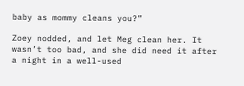baby as mommy cleans you?”

Zoey nodded, and let Meg clean her. It wasn’t too bad, and she did need it after a night in a well-used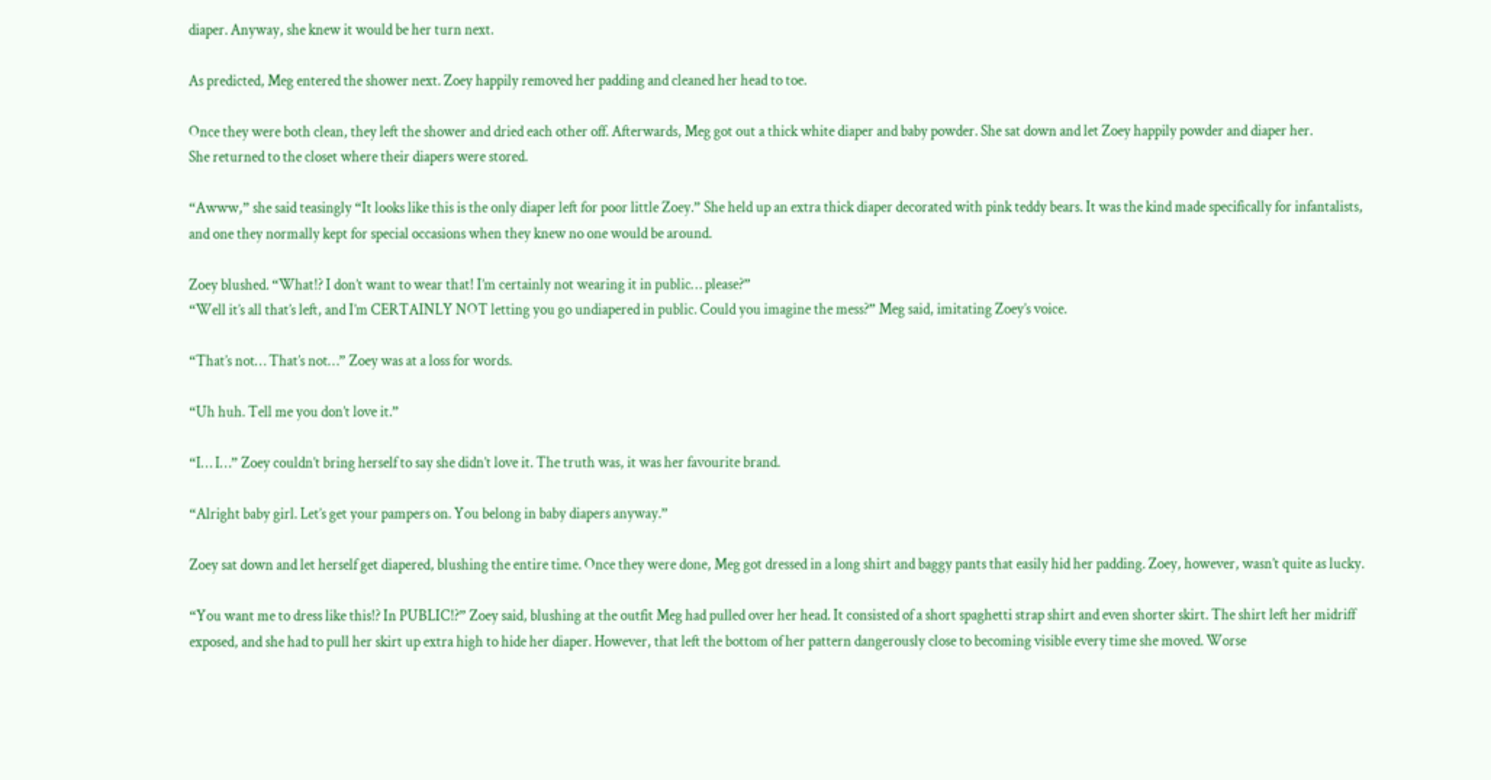diaper. Anyway, she knew it would be her turn next.

As predicted, Meg entered the shower next. Zoey happily removed her padding and cleaned her head to toe.

Once they were both clean, they left the shower and dried each other off. Afterwards, Meg got out a thick white diaper and baby powder. She sat down and let Zoey happily powder and diaper her.
She returned to the closet where their diapers were stored.

“Awww,” she said teasingly “It looks like this is the only diaper left for poor little Zoey.” She held up an extra thick diaper decorated with pink teddy bears. It was the kind made specifically for infantalists, and one they normally kept for special occasions when they knew no one would be around.

Zoey blushed. “What!? I don’t want to wear that! I’m certainly not wearing it in public… please?”
“Well it’s all that’s left, and I’m CERTAINLY NOT letting you go undiapered in public. Could you imagine the mess?” Meg said, imitating Zoey’s voice.

“That’s not… That’s not…” Zoey was at a loss for words.

“Uh huh. Tell me you don’t love it.”

“I… I…” Zoey couldn’t bring herself to say she didn’t love it. The truth was, it was her favourite brand.

“Alright baby girl. Let’s get your pampers on. You belong in baby diapers anyway.”

Zoey sat down and let herself get diapered, blushing the entire time. Once they were done, Meg got dressed in a long shirt and baggy pants that easily hid her padding. Zoey, however, wasn’t quite as lucky.

“You want me to dress like this!? In PUBLIC!?” Zoey said, blushing at the outfit Meg had pulled over her head. It consisted of a short spaghetti strap shirt and even shorter skirt. The shirt left her midriff exposed, and she had to pull her skirt up extra high to hide her diaper. However, that left the bottom of her pattern dangerously close to becoming visible every time she moved. Worse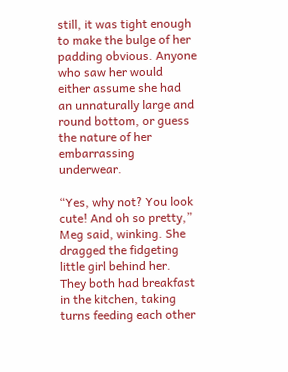still, it was tight enough to make the bulge of her padding obvious. Anyone who saw her would either assume she had an unnaturally large and round bottom, or guess the nature of her embarrassing underwear.

“Yes, why not? You look cute! And oh so pretty,” Meg said, winking. She dragged the fidgeting little girl behind her. They both had breakfast in the kitchen, taking turns feeding each other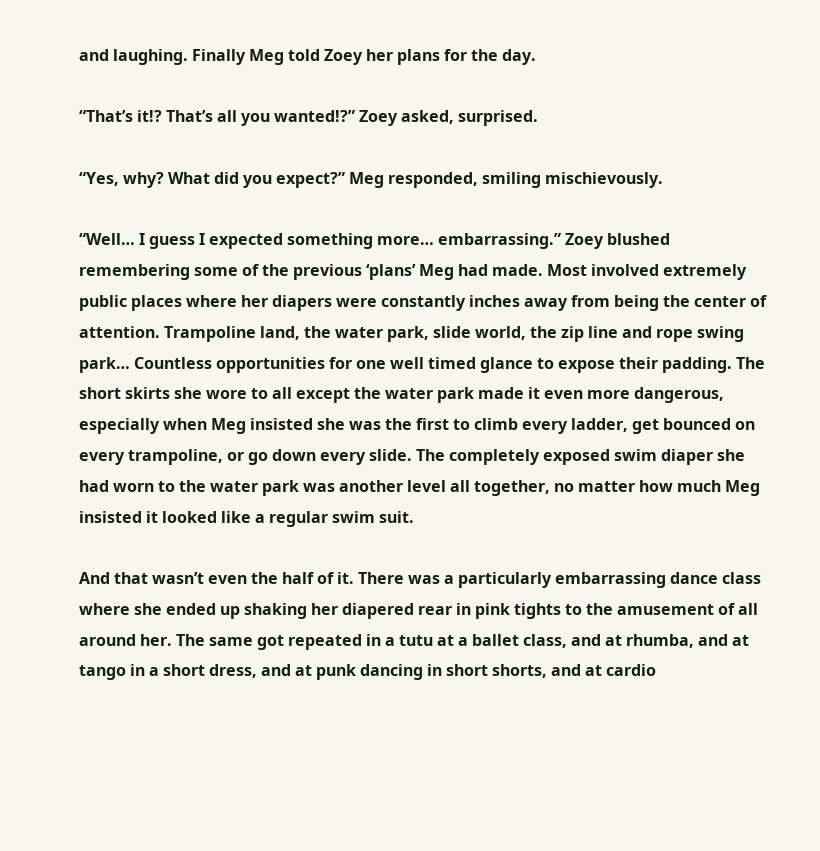and laughing. Finally Meg told Zoey her plans for the day.

“That’s it!? That’s all you wanted!?” Zoey asked, surprised.

“Yes, why? What did you expect?” Meg responded, smiling mischievously.

“Well… I guess I expected something more… embarrassing.” Zoey blushed remembering some of the previous ‘plans’ Meg had made. Most involved extremely public places where her diapers were constantly inches away from being the center of attention. Trampoline land, the water park, slide world, the zip line and rope swing park… Countless opportunities for one well timed glance to expose their padding. The short skirts she wore to all except the water park made it even more dangerous, especially when Meg insisted she was the first to climb every ladder, get bounced on every trampoline, or go down every slide. The completely exposed swim diaper she had worn to the water park was another level all together, no matter how much Meg insisted it looked like a regular swim suit.

And that wasn’t even the half of it. There was a particularly embarrassing dance class where she ended up shaking her diapered rear in pink tights to the amusement of all around her. The same got repeated in a tutu at a ballet class, and at rhumba, and at tango in a short dress, and at punk dancing in short shorts, and at cardio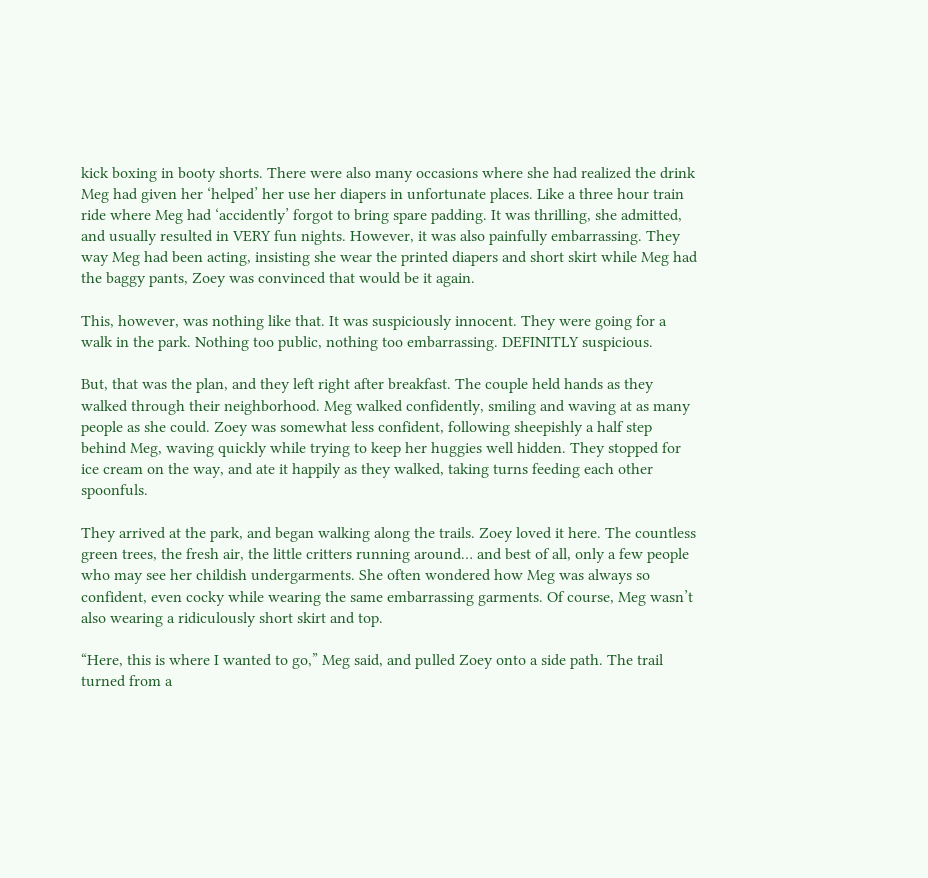kick boxing in booty shorts. There were also many occasions where she had realized the drink Meg had given her ‘helped’ her use her diapers in unfortunate places. Like a three hour train ride where Meg had ‘accidently’ forgot to bring spare padding. It was thrilling, she admitted, and usually resulted in VERY fun nights. However, it was also painfully embarrassing. They way Meg had been acting, insisting she wear the printed diapers and short skirt while Meg had the baggy pants, Zoey was convinced that would be it again.

This, however, was nothing like that. It was suspiciously innocent. They were going for a walk in the park. Nothing too public, nothing too embarrassing. DEFINITLY suspicious.

But, that was the plan, and they left right after breakfast. The couple held hands as they walked through their neighborhood. Meg walked confidently, smiling and waving at as many people as she could. Zoey was somewhat less confident, following sheepishly a half step behind Meg, waving quickly while trying to keep her huggies well hidden. They stopped for ice cream on the way, and ate it happily as they walked, taking turns feeding each other spoonfuls.

They arrived at the park, and began walking along the trails. Zoey loved it here. The countless green trees, the fresh air, the little critters running around… and best of all, only a few people who may see her childish undergarments. She often wondered how Meg was always so confident, even cocky while wearing the same embarrassing garments. Of course, Meg wasn’t also wearing a ridiculously short skirt and top.

“Here, this is where I wanted to go,” Meg said, and pulled Zoey onto a side path. The trail turned from a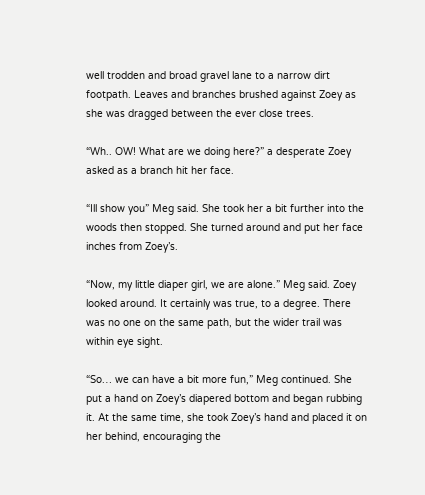well trodden and broad gravel lane to a narrow dirt footpath. Leaves and branches brushed against Zoey as she was dragged between the ever close trees.

“Wh.. OW! What are we doing here?” a desperate Zoey asked as a branch hit her face.

“Ill show you” Meg said. She took her a bit further into the woods then stopped. She turned around and put her face inches from Zoey’s.

“Now, my little diaper girl, we are alone.” Meg said. Zoey looked around. It certainly was true, to a degree. There was no one on the same path, but the wider trail was within eye sight.

“So… we can have a bit more fun,” Meg continued. She put a hand on Zoey’s diapered bottom and began rubbing it. At the same time, she took Zoey’s hand and placed it on her behind, encouraging the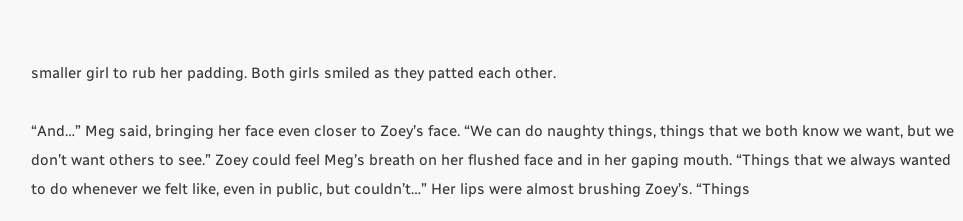smaller girl to rub her padding. Both girls smiled as they patted each other.

“And…” Meg said, bringing her face even closer to Zoey’s face. “We can do naughty things, things that we both know we want, but we don’t want others to see.” Zoey could feel Meg’s breath on her flushed face and in her gaping mouth. “Things that we always wanted to do whenever we felt like, even in public, but couldn’t…” Her lips were almost brushing Zoey’s. “Things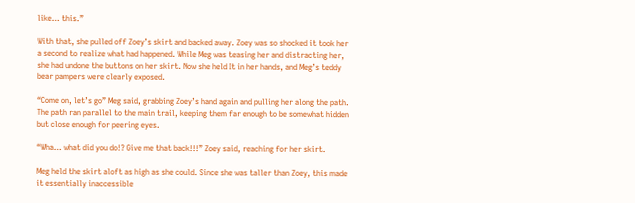like… this.”

With that, she pulled off Zoey’s skirt and backed away. Zoey was so shocked it took her a second to realize what had happened. While Meg was teasing her and distracting her, she had undone the buttons on her skirt. Now she held It in her hands, and Meg’s teddy bear pampers were clearly exposed.

“Come on, let’s go” Meg said, grabbing Zoey’s hand again and pulling her along the path. The path ran parallel to the main trail, keeping them far enough to be somewhat hidden but close enough for peering eyes.

“Wha… what did you do!? Give me that back!!!” Zoey said, reaching for her skirt.

Meg held the skirt aloft as high as she could. Since she was taller than Zoey, this made it essentially inaccessible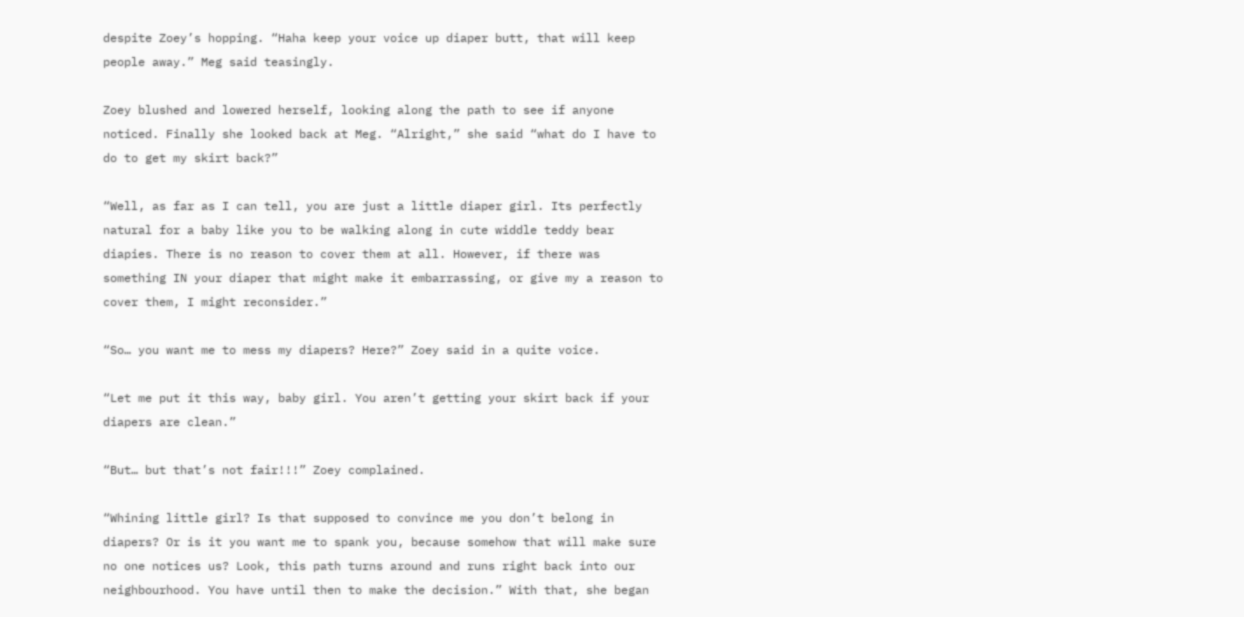despite Zoey’s hopping. “Haha keep your voice up diaper butt, that will keep people away.” Meg said teasingly.

Zoey blushed and lowered herself, looking along the path to see if anyone noticed. Finally she looked back at Meg. “Alright,” she said “what do I have to do to get my skirt back?”

“Well, as far as I can tell, you are just a little diaper girl. Its perfectly natural for a baby like you to be walking along in cute widdle teddy bear diapies. There is no reason to cover them at all. However, if there was something IN your diaper that might make it embarrassing, or give my a reason to cover them, I might reconsider.”

“So… you want me to mess my diapers? Here?” Zoey said in a quite voice.

“Let me put it this way, baby girl. You aren’t getting your skirt back if your diapers are clean.”

“But… but that’s not fair!!!” Zoey complained.

“Whining little girl? Is that supposed to convince me you don’t belong in diapers? Or is it you want me to spank you, because somehow that will make sure no one notices us? Look, this path turns around and runs right back into our neighbourhood. You have until then to make the decision.” With that, she began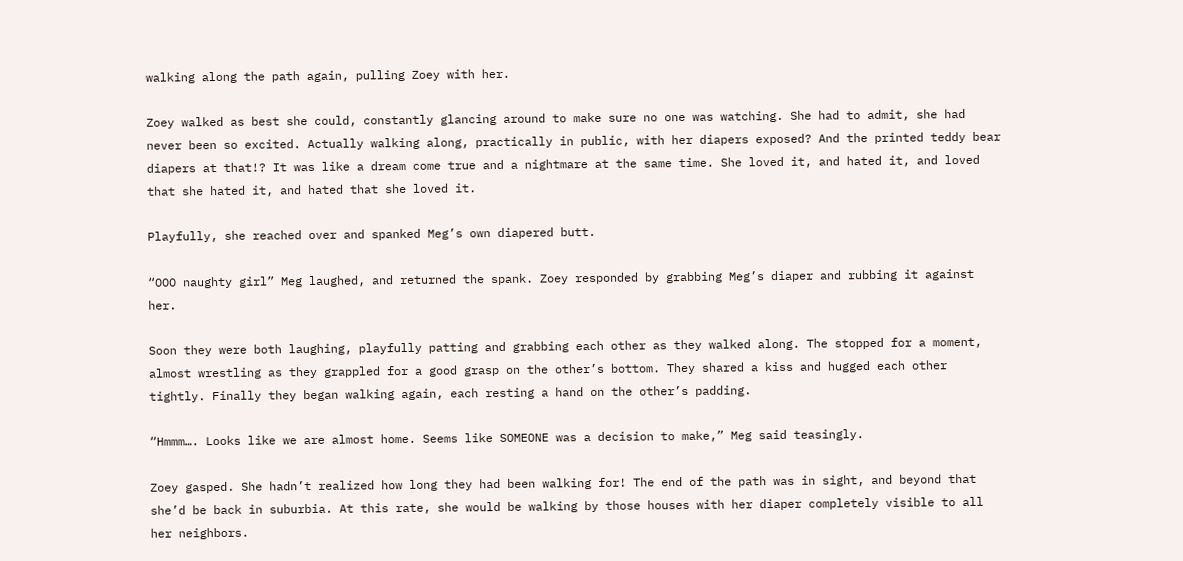walking along the path again, pulling Zoey with her.

Zoey walked as best she could, constantly glancing around to make sure no one was watching. She had to admit, she had never been so excited. Actually walking along, practically in public, with her diapers exposed? And the printed teddy bear diapers at that!? It was like a dream come true and a nightmare at the same time. She loved it, and hated it, and loved that she hated it, and hated that she loved it.

Playfully, she reached over and spanked Meg’s own diapered butt.

“OOO naughty girl” Meg laughed, and returned the spank. Zoey responded by grabbing Meg’s diaper and rubbing it against her.

Soon they were both laughing, playfully patting and grabbing each other as they walked along. The stopped for a moment, almost wrestling as they grappled for a good grasp on the other’s bottom. They shared a kiss and hugged each other tightly. Finally they began walking again, each resting a hand on the other’s padding.

“Hmmm…. Looks like we are almost home. Seems like SOMEONE was a decision to make,” Meg said teasingly.

Zoey gasped. She hadn’t realized how long they had been walking for! The end of the path was in sight, and beyond that she’d be back in suburbia. At this rate, she would be walking by those houses with her diaper completely visible to all her neighbors.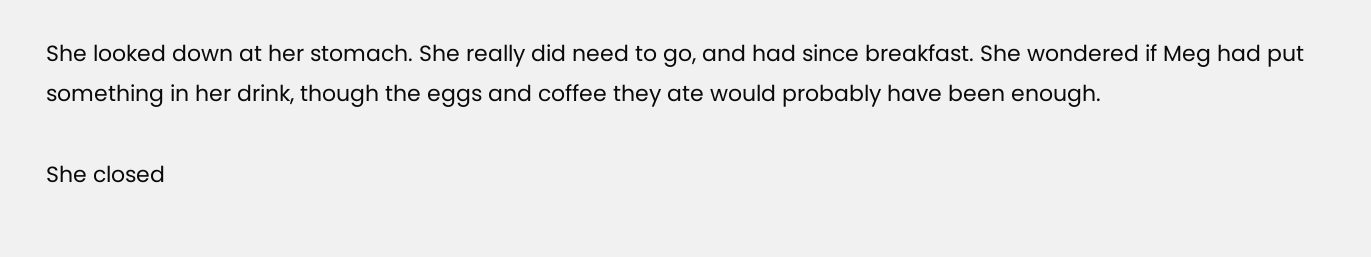She looked down at her stomach. She really did need to go, and had since breakfast. She wondered if Meg had put something in her drink, though the eggs and coffee they ate would probably have been enough.

She closed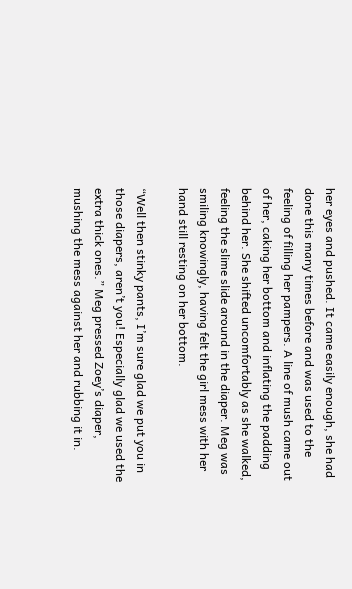her eyes and pushed. It came easily enough, she had done this many times before and was used to the feeling of filling her pampers. A line of mush came out of her, caking her bottom and inflating the padding behind her. She shifted uncomfortably as she walked, feeling the slime slide around in the diaper. Meg was smiling knowingly, having felt the girl mess with her hand still resting on her bottom.

“Well then stinky pants, I’m sure glad we put you in those diapers, aren’t you! Especially glad we used the extra thick ones.” Meg pressed Zoey’s diaper, mushing the mess against her and rubbing it in.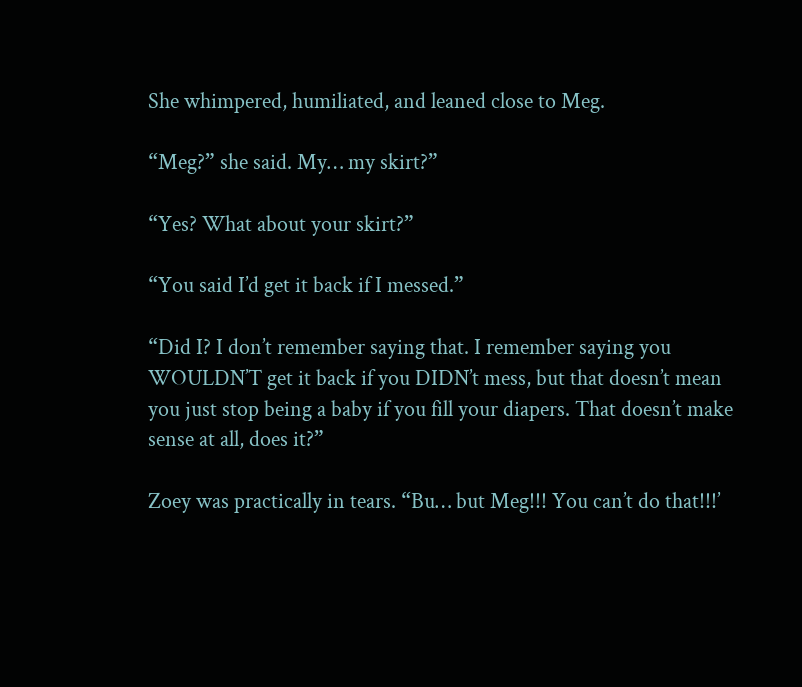She whimpered, humiliated, and leaned close to Meg.

“Meg?” she said. My… my skirt?”

“Yes? What about your skirt?”

“You said I’d get it back if I messed.”

“Did I? I don’t remember saying that. I remember saying you WOULDN’T get it back if you DIDN’t mess, but that doesn’t mean you just stop being a baby if you fill your diapers. That doesn’t make sense at all, does it?”

Zoey was practically in tears. “Bu… but Meg!!! You can’t do that!!!’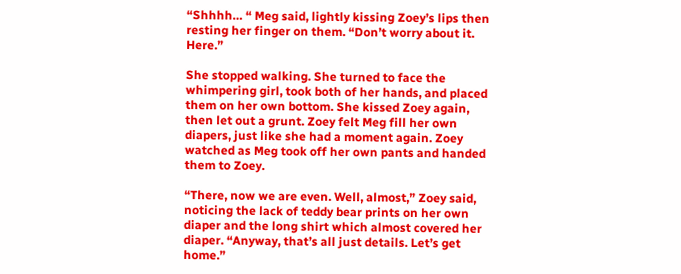“Shhhh… “ Meg said, lightly kissing Zoey’s lips then resting her finger on them. “Don’t worry about it. Here.”

She stopped walking. She turned to face the whimpering girl, took both of her hands, and placed them on her own bottom. She kissed Zoey again, then let out a grunt. Zoey felt Meg fill her own diapers, just like she had a moment again. Zoey watched as Meg took off her own pants and handed them to Zoey.

“There, now we are even. Well, almost,” Zoey said, noticing the lack of teddy bear prints on her own diaper and the long shirt which almost covered her diaper. “Anyway, that’s all just details. Let’s get home.”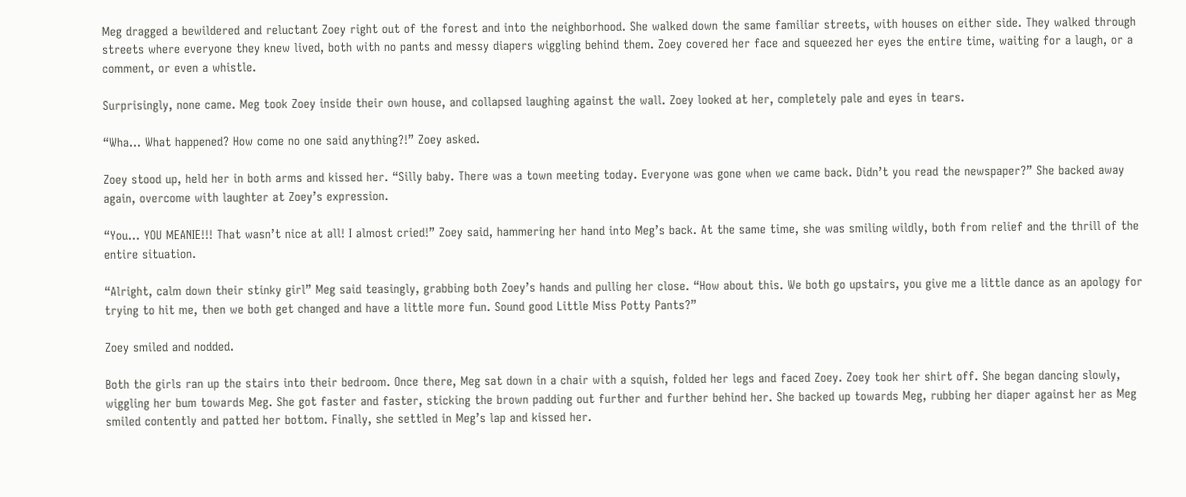Meg dragged a bewildered and reluctant Zoey right out of the forest and into the neighborhood. She walked down the same familiar streets, with houses on either side. They walked through streets where everyone they knew lived, both with no pants and messy diapers wiggling behind them. Zoey covered her face and squeezed her eyes the entire time, waiting for a laugh, or a comment, or even a whistle.

Surprisingly, none came. Meg took Zoey inside their own house, and collapsed laughing against the wall. Zoey looked at her, completely pale and eyes in tears.

“Wha… What happened? How come no one said anything?!” Zoey asked.

Zoey stood up, held her in both arms and kissed her. “Silly baby. There was a town meeting today. Everyone was gone when we came back. Didn’t you read the newspaper?” She backed away again, overcome with laughter at Zoey’s expression.

“You… YOU MEANIE!!! That wasn’t nice at all! I almost cried!” Zoey said, hammering her hand into Meg’s back. At the same time, she was smiling wildly, both from relief and the thrill of the entire situation.

“Alright, calm down their stinky girl” Meg said teasingly, grabbing both Zoey’s hands and pulling her close. “How about this. We both go upstairs, you give me a little dance as an apology for trying to hit me, then we both get changed and have a little more fun. Sound good Little Miss Potty Pants?”

Zoey smiled and nodded.

Both the girls ran up the stairs into their bedroom. Once there, Meg sat down in a chair with a squish, folded her legs and faced Zoey. Zoey took her shirt off. She began dancing slowly, wiggling her bum towards Meg. She got faster and faster, sticking the brown padding out further and further behind her. She backed up towards Meg, rubbing her diaper against her as Meg smiled contently and patted her bottom. Finally, she settled in Meg’s lap and kissed her.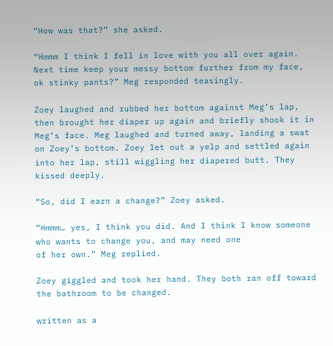“How was that?” she asked.

“Hmmm I think I fell in love with you all over again. Next time keep your messy bottom further from my face, ok stinky pants?” Meg responded teasingly.

Zoey laughed and rubbed her bottom against Meg’s lap, then brought her diaper up again and briefly shook it in Meg’s face. Meg laughed and turned away, landing a swat on Zoey’s bottom. Zoey let out a yelp and settled again into her lap, still wiggling her diapered butt. They kissed deeply.

“So, did I earn a change?” Zoey asked.

“Hmmm… yes, I think you did. And I think I know someone who wants to change you, and may need one
of her own.” Meg replied.

Zoey giggled and took her hand. They both ran off toward the bathroom to be changed.

written as a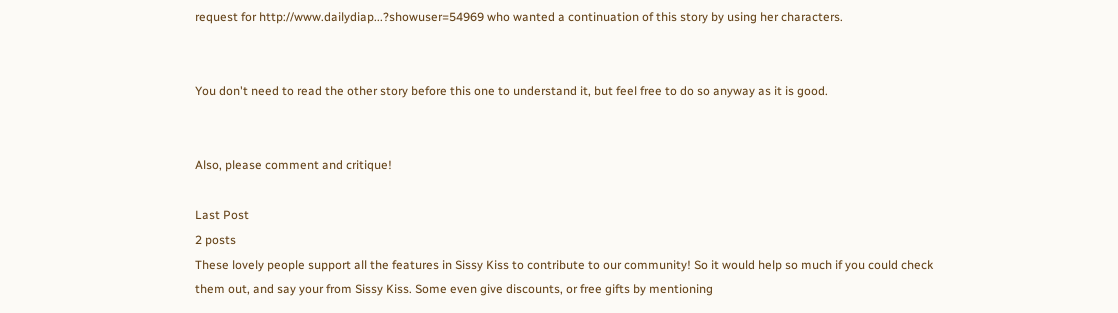request for http://www.dailydiap...?showuser=54969 who wanted a continuation of this story by using her characters.


You don't need to read the other story before this one to understand it, but feel free to do so anyway as it is good.


Also, please comment and critique!

Last Post
2 posts
These lovely people support all the features in Sissy Kiss to contribute to our community! So it would help so much if you could check them out, and say your from Sissy Kiss. Some even give discounts, or free gifts by mentioning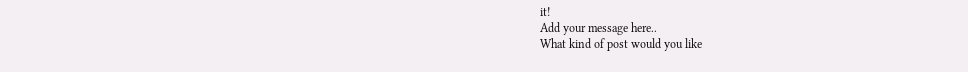it!
Add your message here..
What kind of post would you like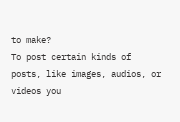to make?
To post certain kinds of posts, like images, audios, or videos you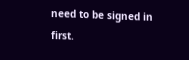need to be signed in first.